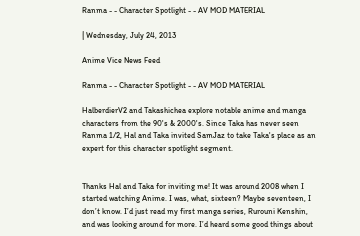Ranma - - Character Spotlight - - AV MOD MATERIAL

| Wednesday, July 24, 2013

Anime Vice News Feed

Ranma - - Character Spotlight - - AV MOD MATERIAL

HalberdierV2 and Takashichea explore notable anime and manga characters from the 90's & 2000's. Since Taka has never seen Ranma 1/2, Hal and Taka invited SamJaz to take Taka's place as an expert for this character spotlight segment.


Thanks Hal and Taka for inviting me! It was around 2008 when I started watching Anime. I was, what, sixteen? Maybe seventeen, I don’t know. I’d just read my first manga series, Rurouni Kenshin, and was looking around for more. I’d heard some good things about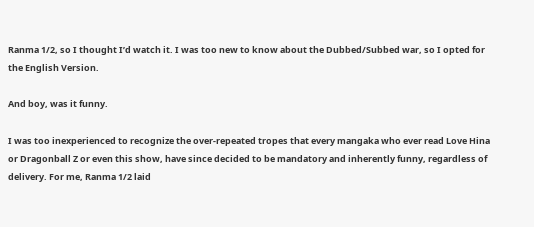Ranma 1/2, so I thought I’d watch it. I was too new to know about the Dubbed/Subbed war, so I opted for the English Version.

And boy, was it funny.

I was too inexperienced to recognize the over-repeated tropes that every mangaka who ever read Love Hina or Dragonball Z or even this show, have since decided to be mandatory and inherently funny, regardless of delivery. For me, Ranma 1/2 laid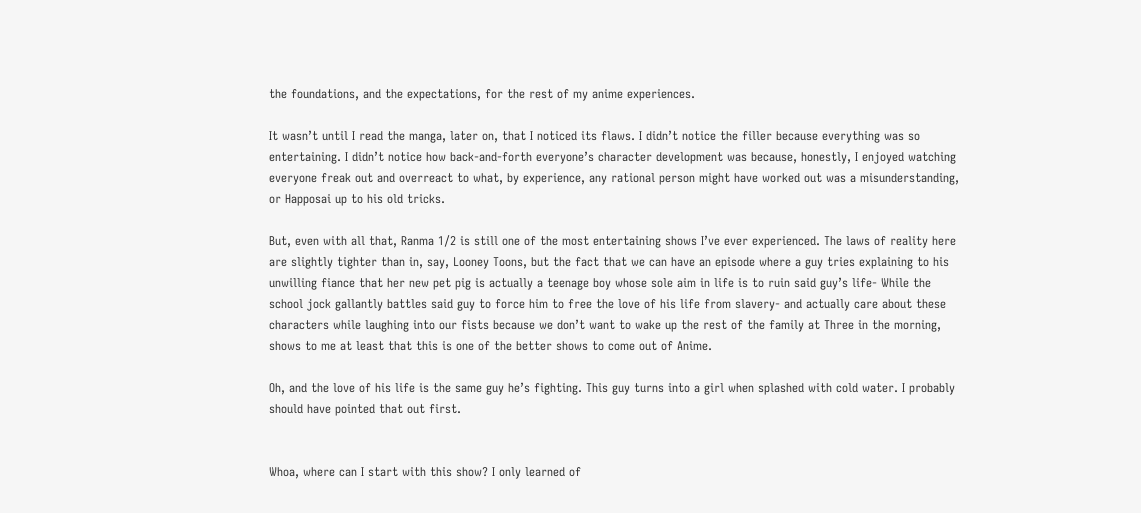the foundations, and the expectations, for the rest of my anime experiences.

It wasn’t until I read the manga, later on, that I noticed its flaws. I didn’t notice the filler because everything was so entertaining. I didn’t notice how back-and-forth everyone’s character development was because, honestly, I enjoyed watching everyone freak out and overreact to what, by experience, any rational person might have worked out was a misunderstanding, or Happosai up to his old tricks.

But, even with all that, Ranma 1/2 is still one of the most entertaining shows I’ve ever experienced. The laws of reality here are slightly tighter than in, say, Looney Toons, but the fact that we can have an episode where a guy tries explaining to his unwilling fiance that her new pet pig is actually a teenage boy whose sole aim in life is to ruin said guy’s life- While the school jock gallantly battles said guy to force him to free the love of his life from slavery- and actually care about these characters while laughing into our fists because we don’t want to wake up the rest of the family at Three in the morning, shows to me at least that this is one of the better shows to come out of Anime.

Oh, and the love of his life is the same guy he’s fighting. This guy turns into a girl when splashed with cold water. I probably should have pointed that out first.


Whoa, where can I start with this show? I only learned of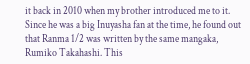it back in 2010 when my brother introduced me to it. Since he was a big Inuyasha fan at the time, he found out that Ranma 1/2 was written by the same mangaka, Rumiko Takahashi. This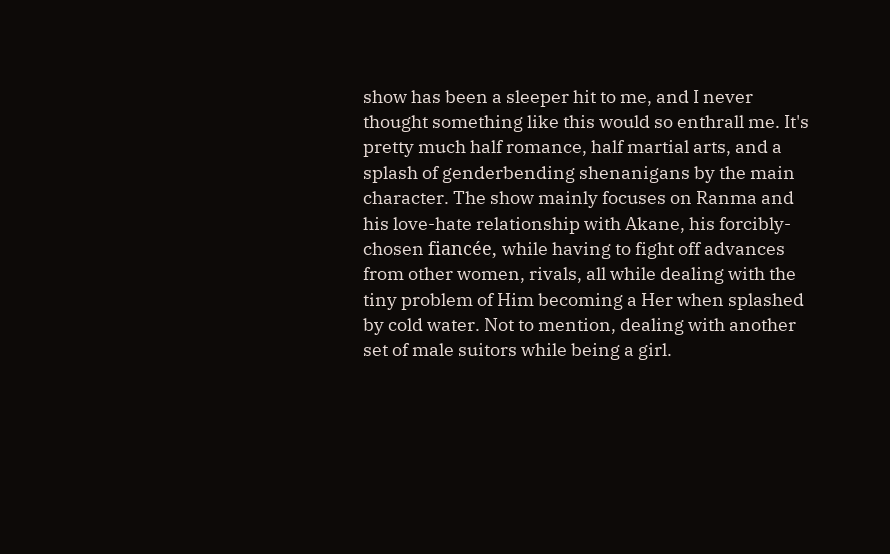show has been a sleeper hit to me, and I never thought something like this would so enthrall me. It's pretty much half romance, half martial arts, and a splash of genderbending shenanigans by the main character. The show mainly focuses on Ranma and his love-hate relationship with Akane, his forcibly-chosen fiancée, while having to fight off advances from other women, rivals, all while dealing with the tiny problem of Him becoming a Her when splashed by cold water. Not to mention, dealing with another set of male suitors while being a girl.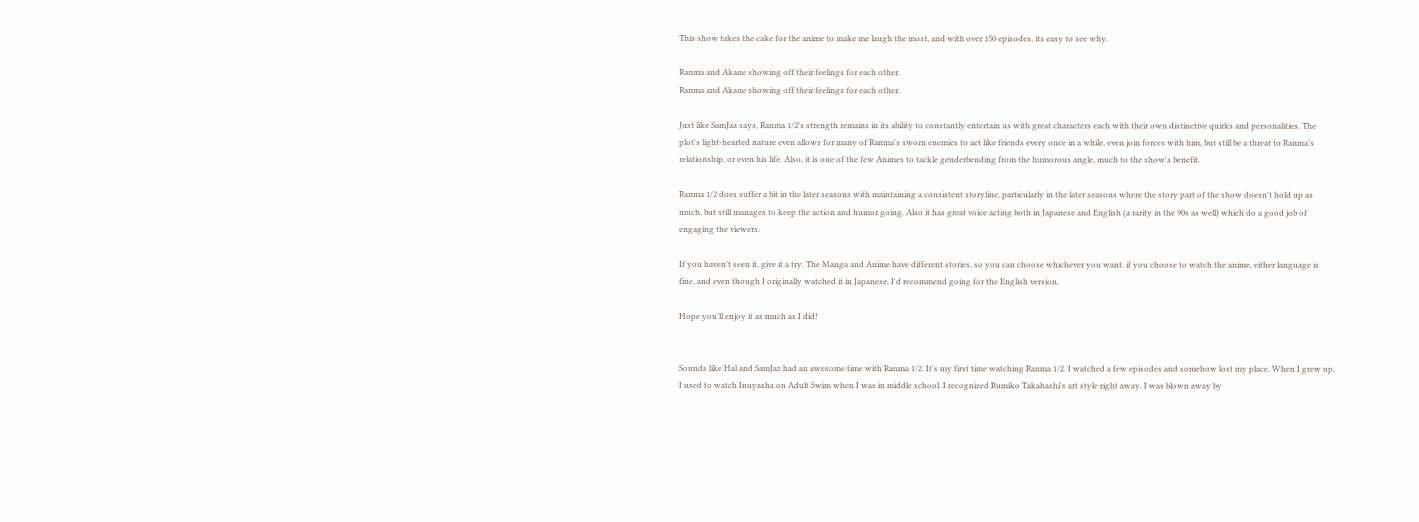This show takes the cake for the anime to make me laugh the most, and with over 150 episodes, its easy to see why.

Ranma and Akane showing off their feelings for each other.
Ranma and Akane showing off their feelings for each other.

Just like SamJaz says, Ranma 1/2's strength remains in its ability to constantly entertain us with great characters each with their own distinctive quirks and personalities. The plot's light-hearted nature even allows for many of Ranma's sworn enemies to act like friends every once in a while, even join forces with him, but still be a threat to Ranma's relationship, or even his life. Also, it is one of the few Animes to tackle genderbending from the humorous angle, much to the show's benefit.

Ranma 1/2 does suffer a bit in the later seasons with maintaining a consistent storyline, particularly in the later seasons where the story part of the show doesn't hold up as much, but still manages to keep the action and humor going. Also it has great voice acting both in Japanese and English (a rarity in the 90s as well) which do a good job of engaging the viewers.

If you haven't seen it, give it a try. The Manga and Anime have different stories, so you can choose whichever you want. if you choose to watch the anime, either language is fine, and even though I originally watched it in Japanese, I'd recommend going for the English version.

Hope you'll enjoy it as much as I did!


Sounds like Hal and SamJaz had an awesome time with Ranma 1/2. It's my first time watching Ranma 1/2. I watched a few episodes and somehow lost my place. When I grew up, I used to watch Inuyasha on Adult Swim when I was in middle school. I recognized Rumiko Takahashi's art style right away. I was blown away by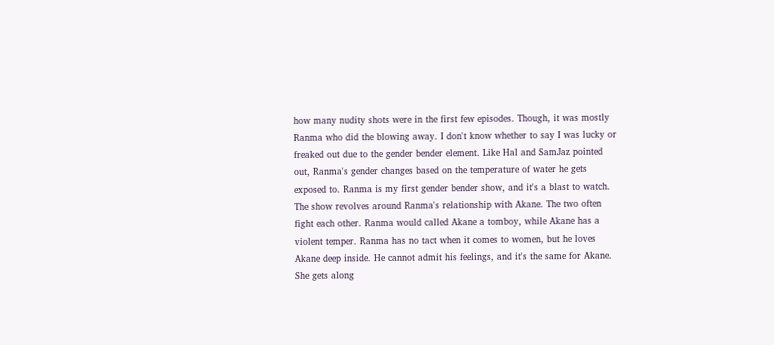how many nudity shots were in the first few episodes. Though, it was mostly Ranma who did the blowing away. I don't know whether to say I was lucky or freaked out due to the gender bender element. Like Hal and SamJaz pointed out, Ranma's gender changes based on the temperature of water he gets exposed to. Ranma is my first gender bender show, and it's a blast to watch. The show revolves around Ranma's relationship with Akane. The two often fight each other. Ranma would called Akane a tomboy, while Akane has a violent temper. Ranma has no tact when it comes to women, but he loves Akane deep inside. He cannot admit his feelings, and it's the same for Akane. She gets along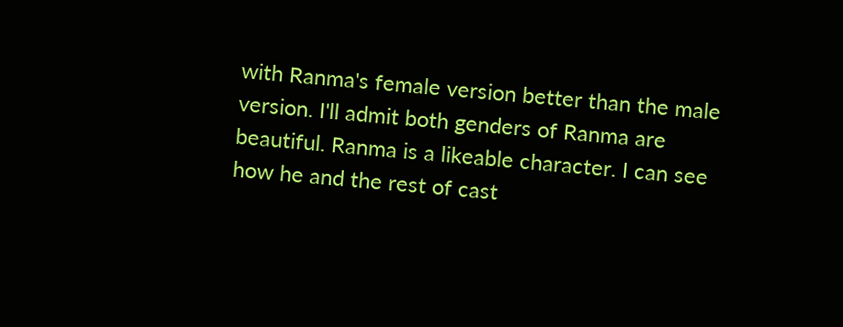with Ranma's female version better than the male version. I'll admit both genders of Ranma are beautiful. Ranma is a likeable character. I can see how he and the rest of cast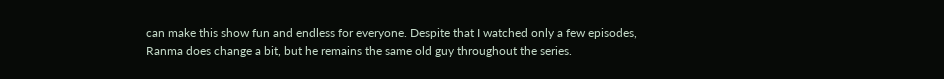can make this show fun and endless for everyone. Despite that I watched only a few episodes, Ranma does change a bit, but he remains the same old guy throughout the series.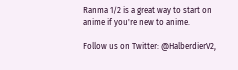Ranma 1/2 is a great way to start on anime if you're new to anime.

Follow us on Twitter: @HalberdierV2,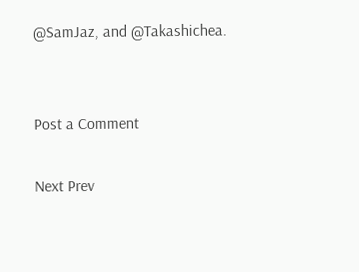@SamJaz, and @Takashichea.


Post a Comment

Next Prev